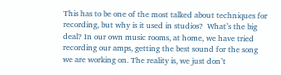This has to be one of the most talked about techniques for recording, but why is it used in studios?  What’s the big deal? In our own music rooms, at home, we have tried recording our amps, getting the best sound for the song we are working on. The reality is, we just don’t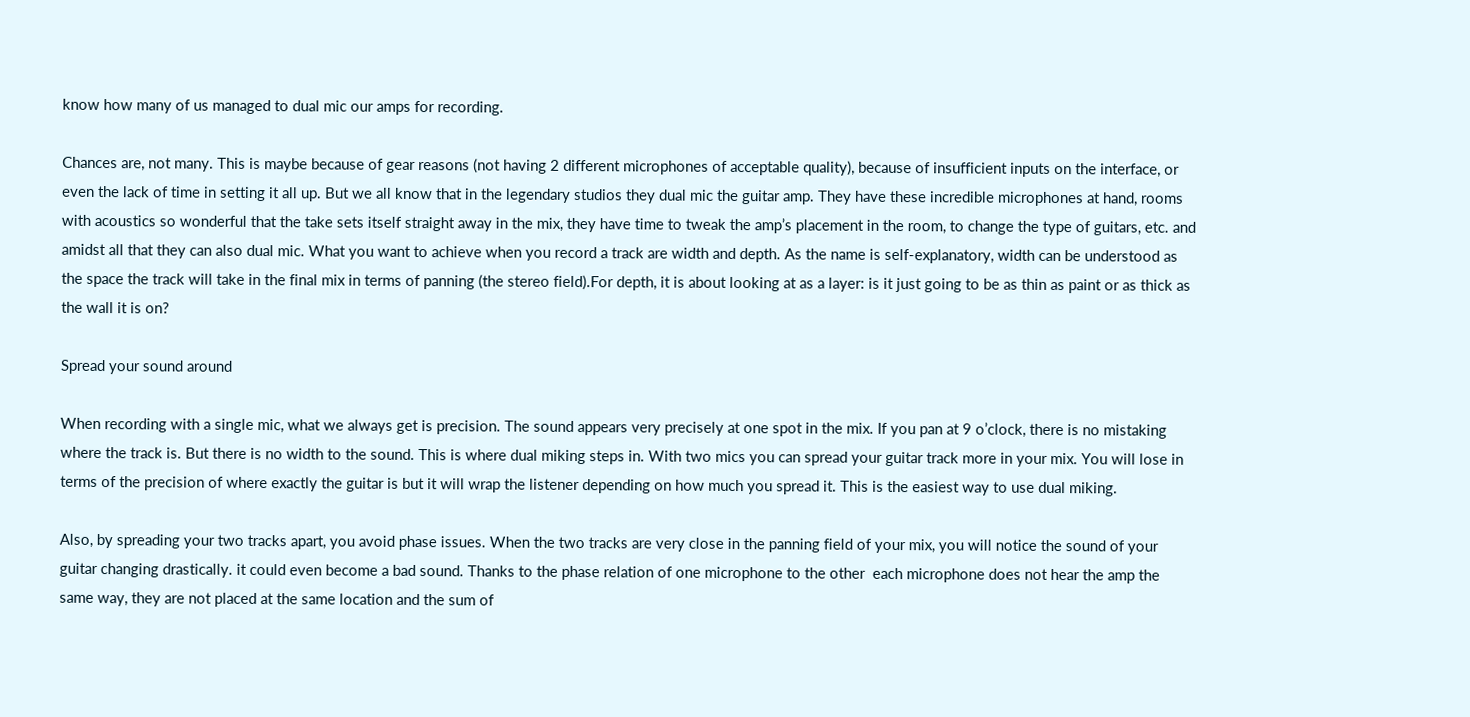know how many of us managed to dual mic our amps for recording.

Chances are, not many. This is maybe because of gear reasons (not having 2 different microphones of acceptable quality), because of insufficient inputs on the interface, or even the lack of time in setting it all up. But we all know that in the legendary studios they dual mic the guitar amp. They have these incredible microphones at hand, rooms with acoustics so wonderful that the take sets itself straight away in the mix, they have time to tweak the amp’s placement in the room, to change the type of guitars, etc. and amidst all that they can also dual mic. What you want to achieve when you record a track are width and depth. As the name is self-explanatory, width can be understood as the space the track will take in the final mix in terms of panning (the stereo field).For depth, it is about looking at as a layer: is it just going to be as thin as paint or as thick as the wall it is on?

Spread your sound around

When recording with a single mic, what we always get is precision. The sound appears very precisely at one spot in the mix. If you pan at 9 o’clock, there is no mistaking where the track is. But there is no width to the sound. This is where dual miking steps in. With two mics you can spread your guitar track more in your mix. You will lose in terms of the precision of where exactly the guitar is but it will wrap the listener depending on how much you spread it. This is the easiest way to use dual miking.

Also, by spreading your two tracks apart, you avoid phase issues. When the two tracks are very close in the panning field of your mix, you will notice the sound of your guitar changing drastically. it could even become a bad sound. Thanks to the phase relation of one microphone to the other  each microphone does not hear the amp the same way, they are not placed at the same location and the sum of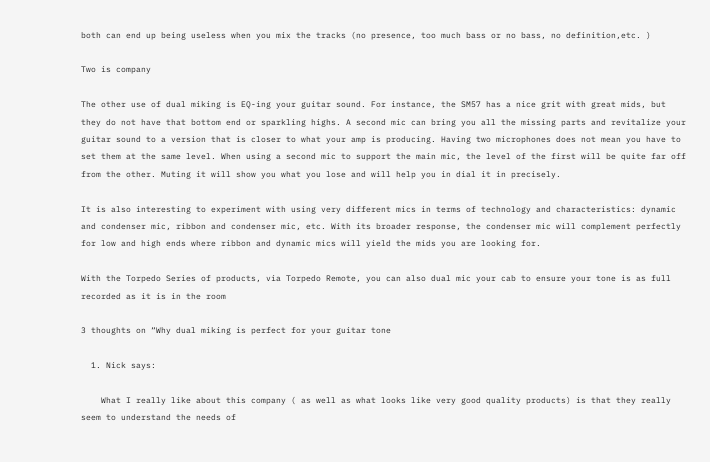both can end up being useless when you mix the tracks (no presence, too much bass or no bass, no definition,etc. )

Two is company

The other use of dual miking is EQ-ing your guitar sound. For instance, the SM57 has a nice grit with great mids, but they do not have that bottom end or sparkling highs. A second mic can bring you all the missing parts and revitalize your guitar sound to a version that is closer to what your amp is producing. Having two microphones does not mean you have to set them at the same level. When using a second mic to support the main mic, the level of the first will be quite far off from the other. Muting it will show you what you lose and will help you in dial it in precisely.

It is also interesting to experiment with using very different mics in terms of technology and characteristics: dynamic and condenser mic, ribbon and condenser mic, etc. With its broader response, the condenser mic will complement perfectly for low and high ends where ribbon and dynamic mics will yield the mids you are looking for.

With the Torpedo Series of products, via Torpedo Remote, you can also dual mic your cab to ensure your tone is as full recorded as it is in the room

3 thoughts on “Why dual miking is perfect for your guitar tone

  1. Nick says:

    What I really like about this company ( as well as what looks like very good quality products) is that they really seem to understand the needs of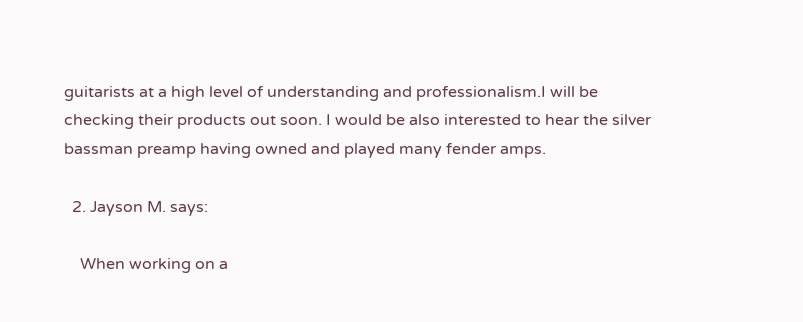guitarists at a high level of understanding and professionalism.I will be checking their products out soon. I would be also interested to hear the silver bassman preamp having owned and played many fender amps.

  2. Jayson M. says:

    When working on a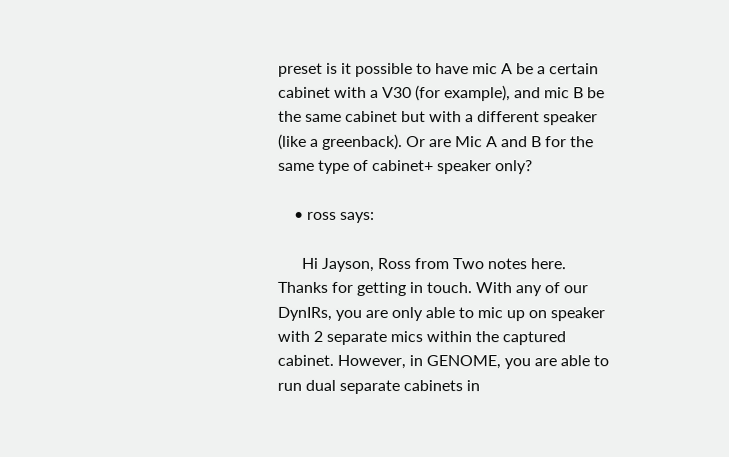preset is it possible to have mic A be a certain cabinet with a V30 (for example), and mic B be the same cabinet but with a different speaker (like a greenback). Or are Mic A and B for the same type of cabinet+ speaker only?

    • ross says:

      Hi Jayson, Ross from Two notes here. Thanks for getting in touch. With any of our DynIRs, you are only able to mic up on speaker with 2 separate mics within the captured cabinet. However, in GENOME, you are able to run dual separate cabinets in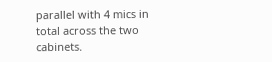parallel with 4 mics in total across the two cabinets.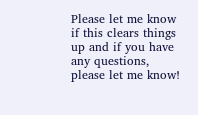Please let me know if this clears things up and if you have any questions, please let me know!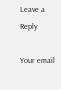Leave a Reply

Your email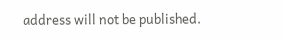address will not be published.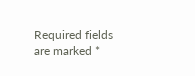Required fields are marked *